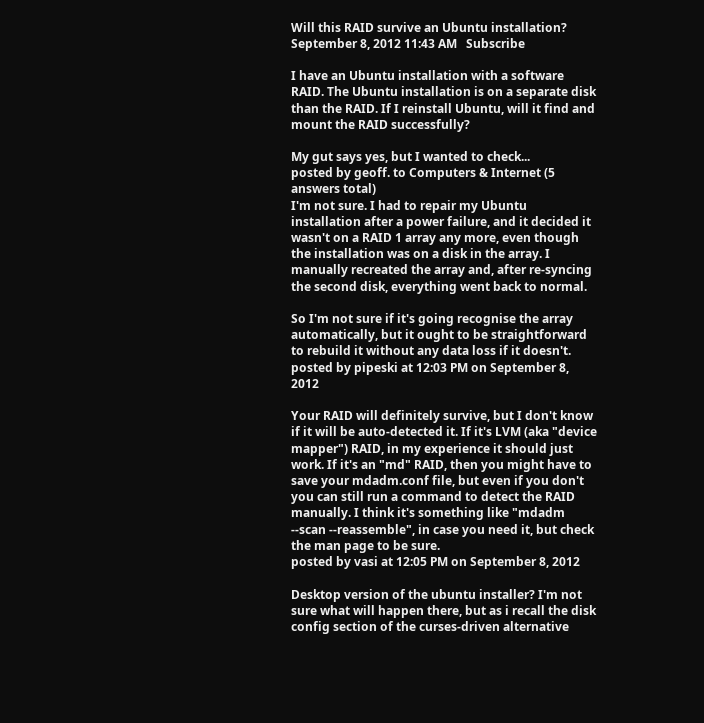Will this RAID survive an Ubuntu installation?
September 8, 2012 11:43 AM   Subscribe

I have an Ubuntu installation with a software RAID. The Ubuntu installation is on a separate disk than the RAID. If I reinstall Ubuntu, will it find and mount the RAID successfully?

My gut says yes, but I wanted to check...
posted by geoff. to Computers & Internet (5 answers total)
I'm not sure. I had to repair my Ubuntu installation after a power failure, and it decided it wasn't on a RAID 1 array any more, even though the installation was on a disk in the array. I manually recreated the array and, after re-syncing the second disk, everything went back to normal.

So I'm not sure if it's going recognise the array automatically, but it ought to be straightforward to rebuild it without any data loss if it doesn't.
posted by pipeski at 12:03 PM on September 8, 2012

Your RAID will definitely survive, but I don't know if it will be auto-detected it. If it's LVM (aka "device mapper") RAID, in my experience it should just work. If it's an "md" RAID, then you might have to save your mdadm.conf file, but even if you don't you can still run a command to detect the RAID manually. I think it's something like "mdadm --scan --reassemble", in case you need it, but check the man page to be sure.
posted by vasi at 12:05 PM on September 8, 2012

Desktop version of the ubuntu installer? I'm not sure what will happen there, but as i recall the disk config section of the curses-driven alternative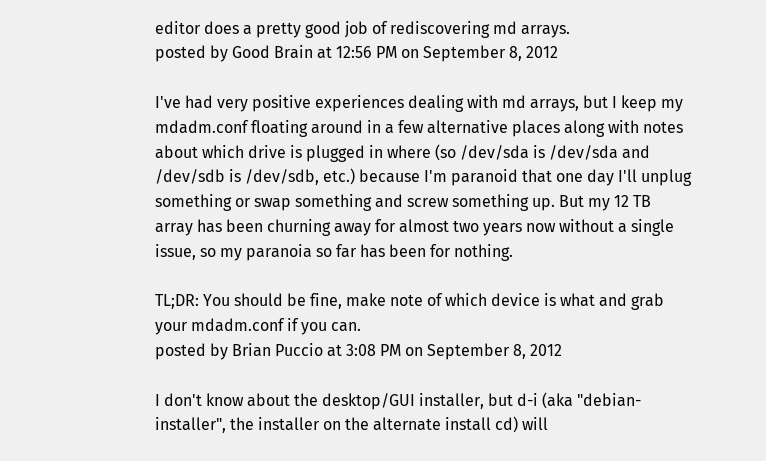editor does a pretty good job of rediscovering md arrays.
posted by Good Brain at 12:56 PM on September 8, 2012

I've had very positive experiences dealing with md arrays, but I keep my mdadm.conf floating around in a few alternative places along with notes about which drive is plugged in where (so /dev/sda is /dev/sda and /dev/sdb is /dev/sdb, etc.) because I'm paranoid that one day I'll unplug something or swap something and screw something up. But my 12 TB array has been churning away for almost two years now without a single issue, so my paranoia so far has been for nothing.

TL;DR: You should be fine, make note of which device is what and grab your mdadm.conf if you can.
posted by Brian Puccio at 3:08 PM on September 8, 2012

I don't know about the desktop/GUI installer, but d-i (aka "debian-installer", the installer on the alternate install cd) will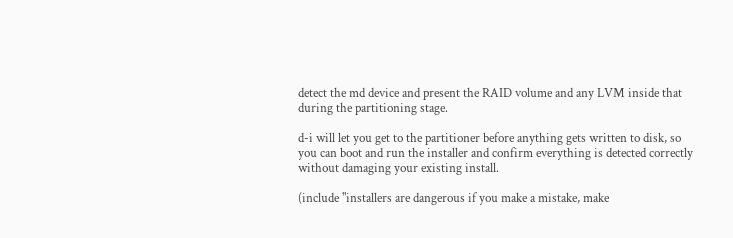detect the md device and present the RAID volume and any LVM inside that during the partitioning stage.

d-i will let you get to the partitioner before anything gets written to disk, so you can boot and run the installer and confirm everything is detected correctly without damaging your existing install.

(include "installers are dangerous if you make a mistake, make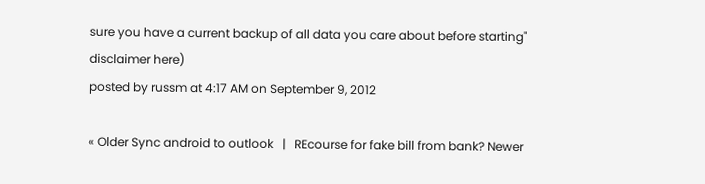sure you have a current backup of all data you care about before starting" disclaimer here)
posted by russm at 4:17 AM on September 9, 2012

« Older Sync android to outlook   |   REcourse for fake bill from bank? Newer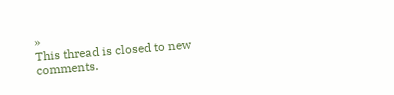»
This thread is closed to new comments.